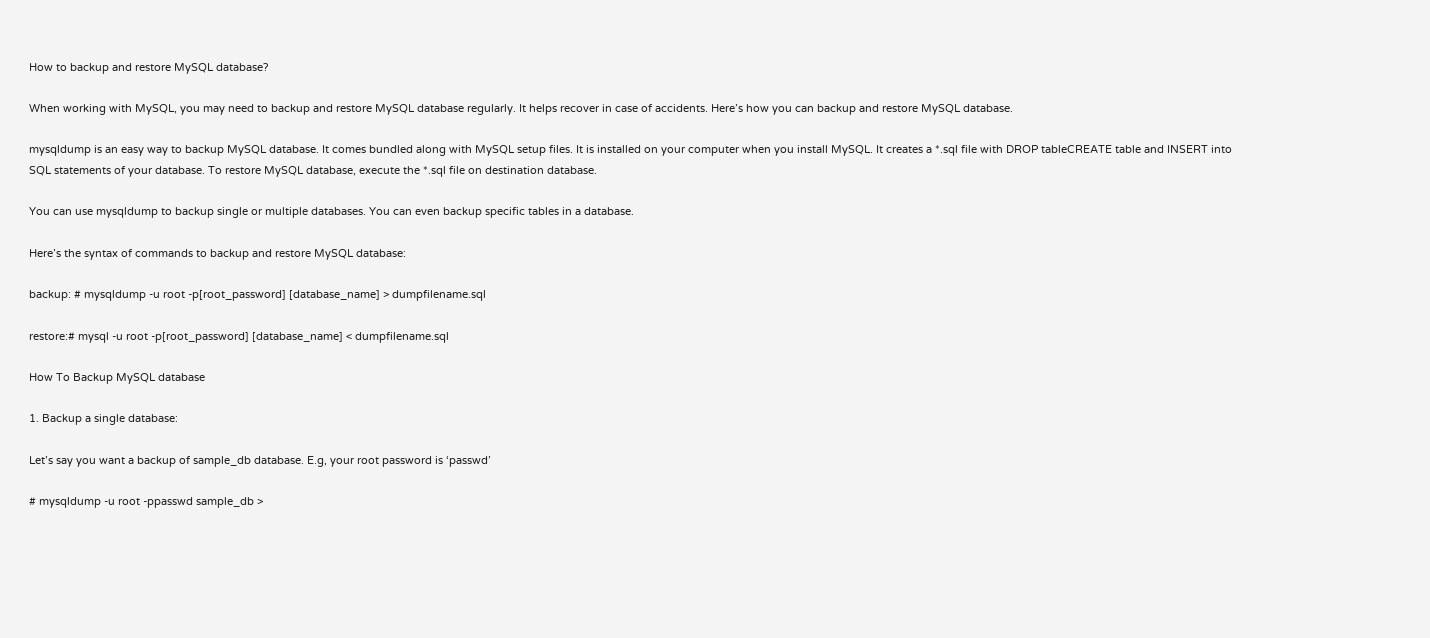How to backup and restore MySQL database?

When working with MySQL, you may need to backup and restore MySQL database regularly. It helps recover in case of accidents. Here’s how you can backup and restore MySQL database.

mysqldump is an easy way to backup MySQL database. It comes bundled along with MySQL setup files. It is installed on your computer when you install MySQL. It creates a *.sql file with DROP tableCREATE table and INSERT into SQL statements of your database. To restore MySQL database, execute the *.sql file on destination database.

You can use mysqldump to backup single or multiple databases. You can even backup specific tables in a database.

Here’s the syntax of commands to backup and restore MySQL database:

backup: # mysqldump -u root -p[root_password] [database_name] > dumpfilename.sql

restore:# mysql -u root -p[root_password] [database_name] < dumpfilename.sql

How To Backup MySQL database

1. Backup a single database:

Let’s say you want a backup of sample_db database. E.g, your root password is ‘passwd’

# mysqldump -u root -ppasswd sample_db >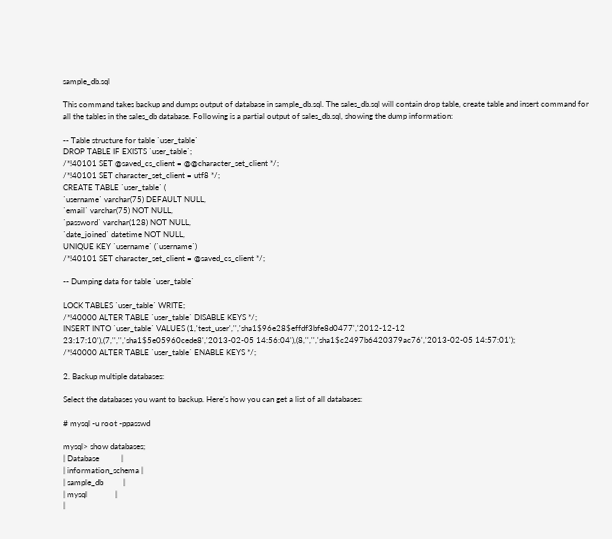sample_db.sql

This command takes backup and dumps output of database in sample_db.sql. The sales_db.sql will contain drop table, create table and insert command for all the tables in the sales_db database. Following is a partial output of sales_db.sql, showing the dump information:

-- Table structure for table `user_table`
DROP TABLE IF EXISTS `user_table`;
/*!40101 SET @saved_cs_client = @@character_set_client */;
/*!40101 SET character_set_client = utf8 */;
CREATE TABLE `user_table` (
`username` varchar(75) DEFAULT NULL,
`email` varchar(75) NOT NULL,
`password` varchar(128) NOT NULL,
`date_joined` datetime NOT NULL,
UNIQUE KEY `username` (`username`)
/*!40101 SET character_set_client = @saved_cs_client */;

-- Dumping data for table `user_table`

LOCK TABLES `user_table` WRITE;
/*!40000 ALTER TABLE `user_table` DISABLE KEYS */;
INSERT INTO `user_table` VALUES (1,'test_user','','sha1$96e28$effdf3bfe8d0477','2012-12-12 23:17:10'),(7,'','','sha1$5e05960cede8','2013-02-05 14:56:04'),(8,'','','sha1$c2497b6420379ac76','2013-02-05 14:57:01');
/*!40000 ALTER TABLE `user_table` ENABLE KEYS */;

2. Backup multiple databases:

Select the databases you want to backup. Here’s how you can get a list of all databases:

# mysql -u root -ppasswd

mysql> show databases;
| Database           |
| information_schema |
| sample_db          |
| mysql              |
|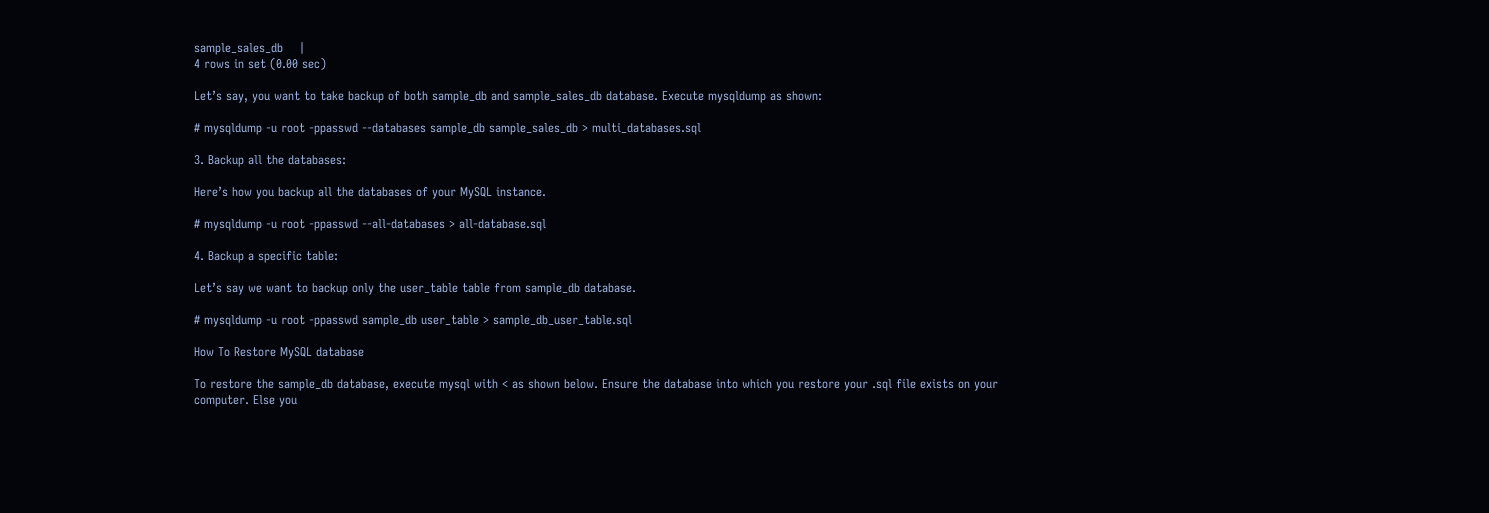sample_sales_db    |
4 rows in set (0.00 sec)

Let’s say, you want to take backup of both sample_db and sample_sales_db database. Execute mysqldump as shown:

# mysqldump -u root -ppasswd --databases sample_db sample_sales_db > multi_databases.sql

3. Backup all the databases:

Here’s how you backup all the databases of your MySQL instance.

# mysqldump -u root -ppasswd --all-databases > all-database.sql

4. Backup a specific table:

Let’s say we want to backup only the user_table table from sample_db database.

# mysqldump -u root -ppasswd sample_db user_table > sample_db_user_table.sql

How To Restore MySQL database

To restore the sample_db database, execute mysql with < as shown below. Ensure the database into which you restore your .sql file exists on your computer. Else you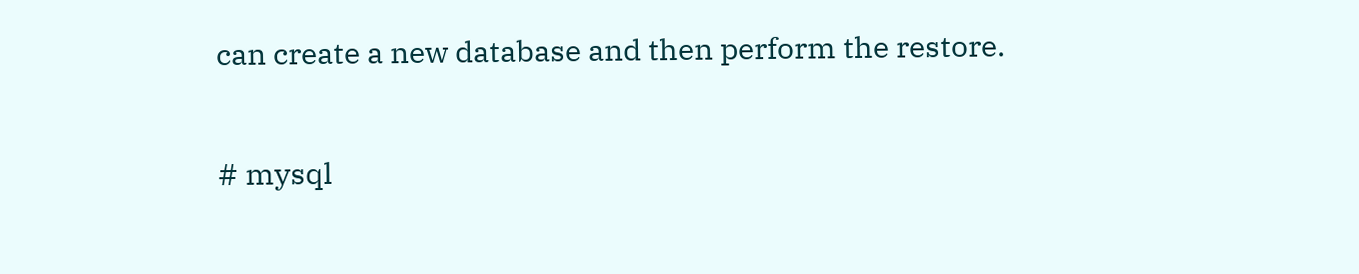can create a new database and then perform the restore.

# mysql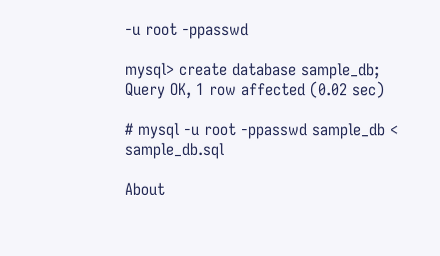-u root -ppasswd

mysql> create database sample_db;
Query OK, 1 row affected (0.02 sec)

# mysql -u root -ppasswd sample_db < sample_db.sql

About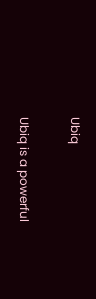Ubiq

Ubiq is a powerful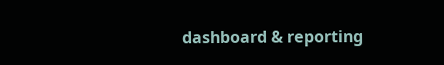dashboard & reporting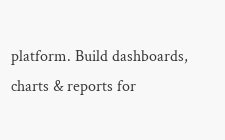platform. Build dashboards, charts & reports for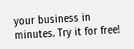your business in minutes. Try it for free!